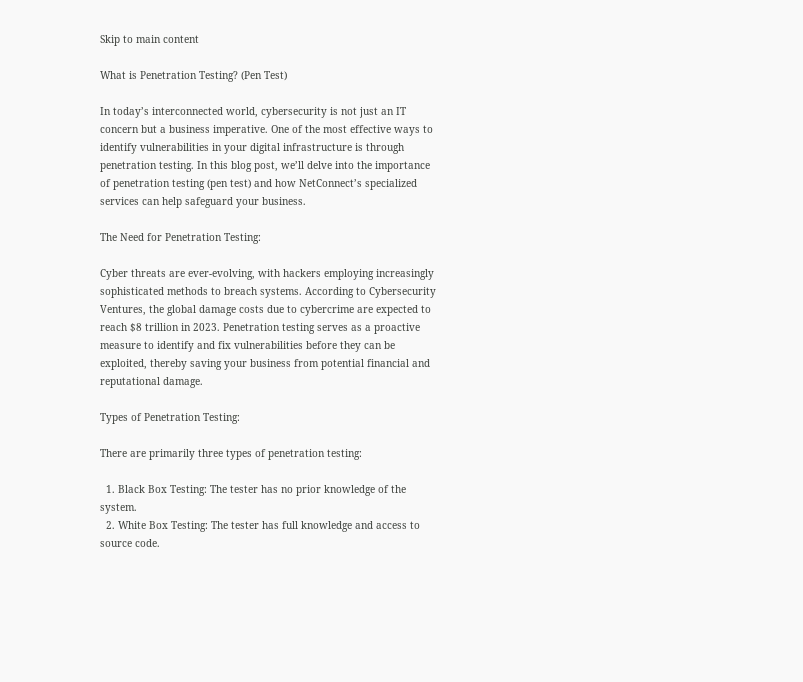Skip to main content

What is Penetration Testing? (Pen Test)

In today’s interconnected world, cybersecurity is not just an IT concern but a business imperative. One of the most effective ways to identify vulnerabilities in your digital infrastructure is through penetration testing. In this blog post, we’ll delve into the importance of penetration testing (pen test) and how NetConnect’s specialized services can help safeguard your business.

The Need for Penetration Testing:

Cyber threats are ever-evolving, with hackers employing increasingly sophisticated methods to breach systems. According to Cybersecurity Ventures, the global damage costs due to cybercrime are expected to reach $8 trillion in 2023. Penetration testing serves as a proactive measure to identify and fix vulnerabilities before they can be exploited, thereby saving your business from potential financial and reputational damage.

Types of Penetration Testing:

There are primarily three types of penetration testing:

  1. Black Box Testing: The tester has no prior knowledge of the system.
  2. White Box Testing: The tester has full knowledge and access to source code.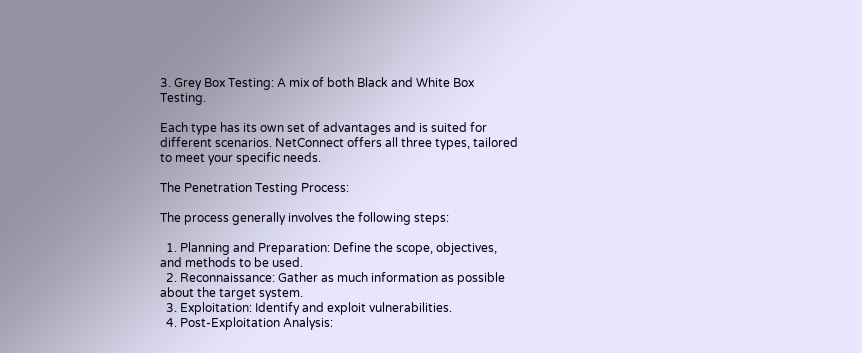3. Grey Box Testing: A mix of both Black and White Box Testing.

Each type has its own set of advantages and is suited for different scenarios. NetConnect offers all three types, tailored to meet your specific needs.

The Penetration Testing Process:

The process generally involves the following steps:

  1. Planning and Preparation: Define the scope, objectives, and methods to be used.
  2. Reconnaissance: Gather as much information as possible about the target system.
  3. Exploitation: Identify and exploit vulnerabilities.
  4. Post-Exploitation Analysis: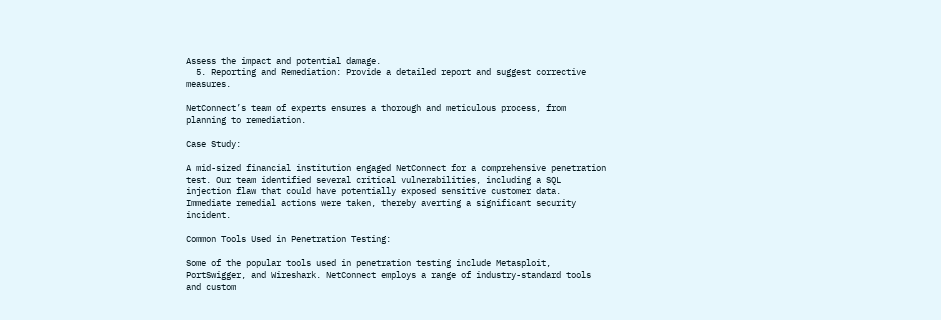Assess the impact and potential damage.
  5. Reporting and Remediation: Provide a detailed report and suggest corrective measures.

NetConnect’s team of experts ensures a thorough and meticulous process, from planning to remediation.

Case Study:

A mid-sized financial institution engaged NetConnect for a comprehensive penetration test. Our team identified several critical vulnerabilities, including a SQL injection flaw that could have potentially exposed sensitive customer data. Immediate remedial actions were taken, thereby averting a significant security incident.

Common Tools Used in Penetration Testing:

Some of the popular tools used in penetration testing include Metasploit, PortSwigger, and Wireshark. NetConnect employs a range of industry-standard tools and custom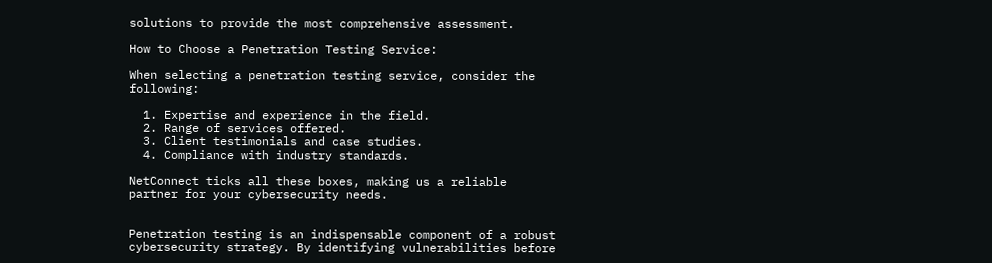solutions to provide the most comprehensive assessment.

How to Choose a Penetration Testing Service:

When selecting a penetration testing service, consider the following:

  1. Expertise and experience in the field.
  2. Range of services offered.
  3. Client testimonials and case studies.
  4. Compliance with industry standards.

NetConnect ticks all these boxes, making us a reliable partner for your cybersecurity needs.


Penetration testing is an indispensable component of a robust cybersecurity strategy. By identifying vulnerabilities before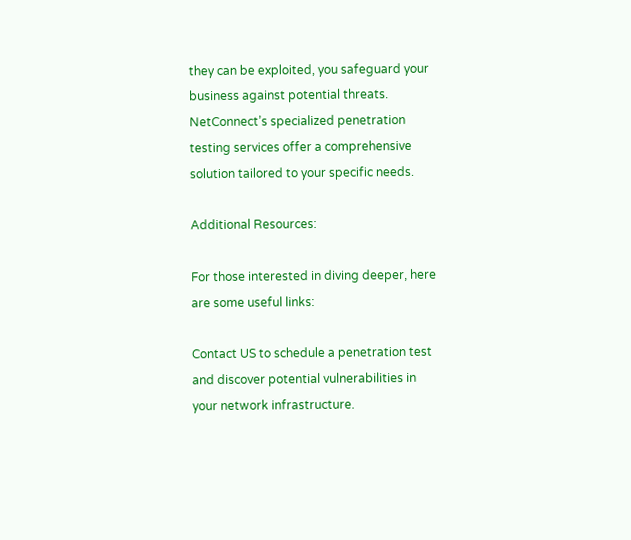they can be exploited, you safeguard your business against potential threats. NetConnect’s specialized penetration testing services offer a comprehensive solution tailored to your specific needs.

Additional Resources:

For those interested in diving deeper, here are some useful links:

Contact US to schedule a penetration test and discover potential vulnerabilities in your network infrastructure.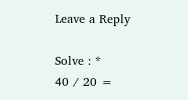Leave a Reply

Solve : *
40 ⁄ 20 =